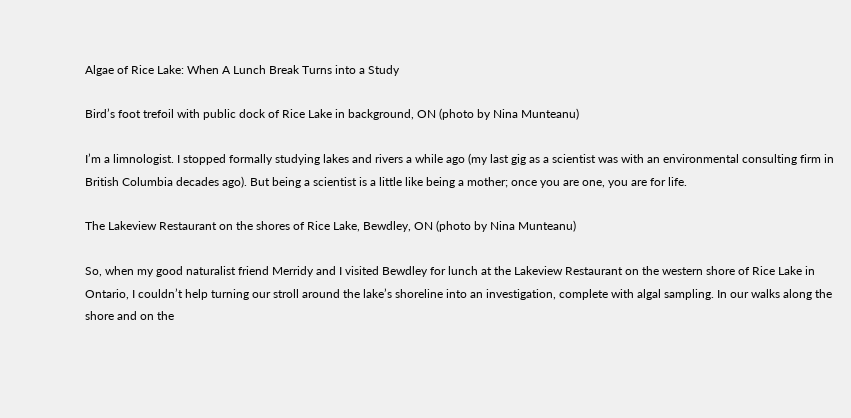Algae of Rice Lake: When A Lunch Break Turns into a Study

Bird’s foot trefoil with public dock of Rice Lake in background, ON (photo by Nina Munteanu)

I’m a limnologist. I stopped formally studying lakes and rivers a while ago (my last gig as a scientist was with an environmental consulting firm in British Columbia decades ago). But being a scientist is a little like being a mother; once you are one, you are for life.

The Lakeview Restaurant on the shores of Rice Lake, Bewdley, ON (photo by Nina Munteanu)

So, when my good naturalist friend Merridy and I visited Bewdley for lunch at the Lakeview Restaurant on the western shore of Rice Lake in Ontario, I couldn’t help turning our stroll around the lake’s shoreline into an investigation, complete with algal sampling. In our walks along the shore and on the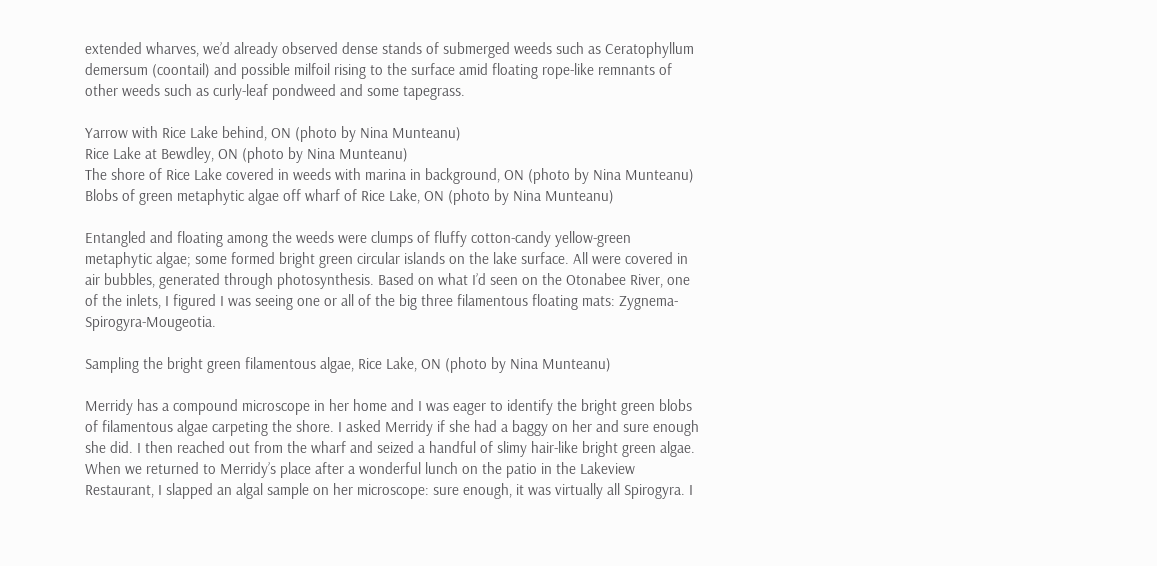extended wharves, we’d already observed dense stands of submerged weeds such as Ceratophyllum demersum (coontail) and possible milfoil rising to the surface amid floating rope-like remnants of other weeds such as curly-leaf pondweed and some tapegrass.

Yarrow with Rice Lake behind, ON (photo by Nina Munteanu)
Rice Lake at Bewdley, ON (photo by Nina Munteanu)
The shore of Rice Lake covered in weeds with marina in background, ON (photo by Nina Munteanu)
Blobs of green metaphytic algae off wharf of Rice Lake, ON (photo by Nina Munteanu)

Entangled and floating among the weeds were clumps of fluffy cotton-candy yellow-green metaphytic algae; some formed bright green circular islands on the lake surface. All were covered in air bubbles, generated through photosynthesis. Based on what I’d seen on the Otonabee River, one of the inlets, I figured I was seeing one or all of the big three filamentous floating mats: Zygnema-Spirogyra-Mougeotia.

Sampling the bright green filamentous algae, Rice Lake, ON (photo by Nina Munteanu)

Merridy has a compound microscope in her home and I was eager to identify the bright green blobs of filamentous algae carpeting the shore. I asked Merridy if she had a baggy on her and sure enough she did. I then reached out from the wharf and seized a handful of slimy hair-like bright green algae. When we returned to Merridy’s place after a wonderful lunch on the patio in the Lakeview Restaurant, I slapped an algal sample on her microscope: sure enough, it was virtually all Spirogyra. I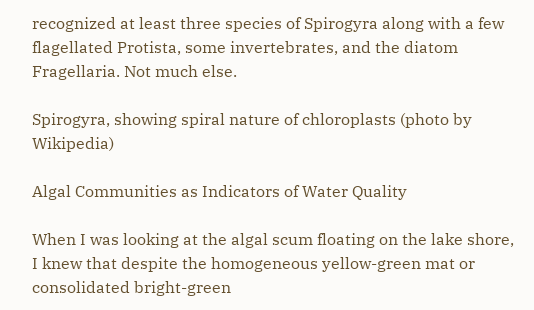recognized at least three species of Spirogyra along with a few flagellated Protista, some invertebrates, and the diatom Fragellaria. Not much else.

Spirogyra, showing spiral nature of chloroplasts (photo by Wikipedia)

Algal Communities as Indicators of Water Quality

When I was looking at the algal scum floating on the lake shore, I knew that despite the homogeneous yellow-green mat or consolidated bright-green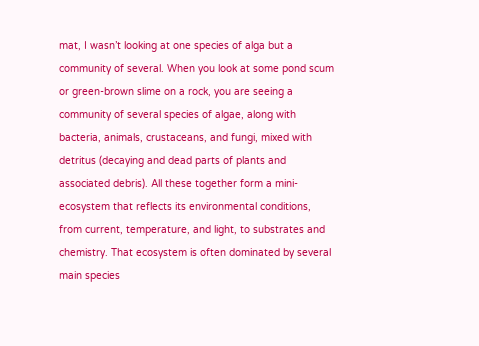mat, I wasn’t looking at one species of alga but a community of several. When you look at some pond scum or green-brown slime on a rock, you are seeing a community of several species of algae, along with bacteria, animals, crustaceans, and fungi, mixed with detritus (decaying and dead parts of plants and associated debris). All these together form a mini-ecosystem that reflects its environmental conditions, from current, temperature, and light, to substrates and chemistry. That ecosystem is often dominated by several main species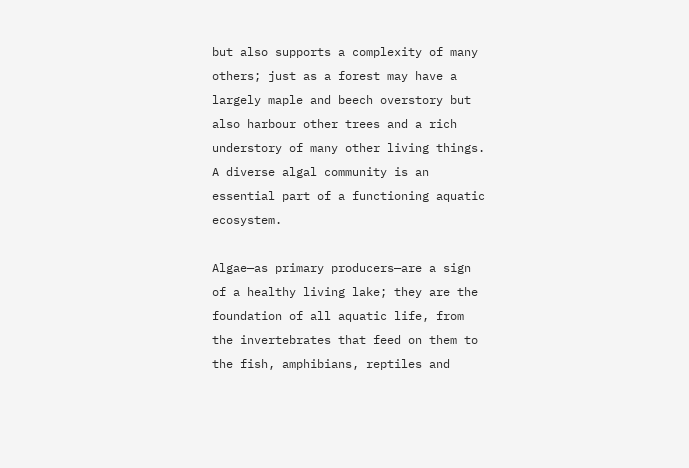but also supports a complexity of many others; just as a forest may have a largely maple and beech overstory but also harbour other trees and a rich understory of many other living things. A diverse algal community is an essential part of a functioning aquatic ecosystem.

Algae—as primary producers—are a sign of a healthy living lake; they are the foundation of all aquatic life, from the invertebrates that feed on them to the fish, amphibians, reptiles and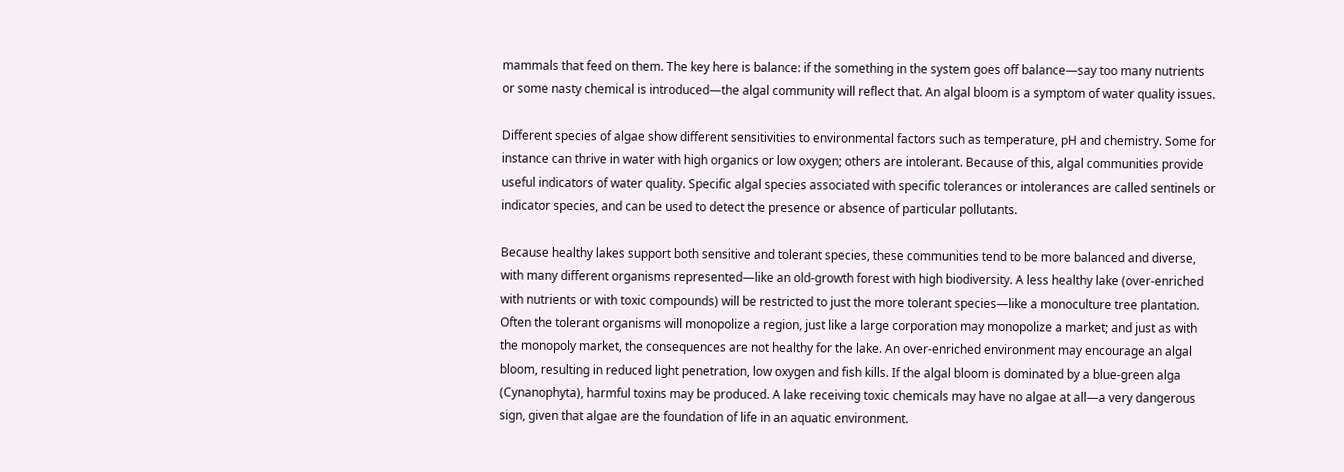mammals that feed on them. The key here is balance: if the something in the system goes off balance—say too many nutrients or some nasty chemical is introduced—the algal community will reflect that. An algal bloom is a symptom of water quality issues.

Different species of algae show different sensitivities to environmental factors such as temperature, pH and chemistry. Some for instance can thrive in water with high organics or low oxygen; others are intolerant. Because of this, algal communities provide useful indicators of water quality. Specific algal species associated with specific tolerances or intolerances are called sentinels or indicator species, and can be used to detect the presence or absence of particular pollutants.

Because healthy lakes support both sensitive and tolerant species, these communities tend to be more balanced and diverse, with many different organisms represented—like an old-growth forest with high biodiversity. A less healthy lake (over-enriched with nutrients or with toxic compounds) will be restricted to just the more tolerant species—like a monoculture tree plantation. Often the tolerant organisms will monopolize a region, just like a large corporation may monopolize a market; and just as with the monopoly market, the consequences are not healthy for the lake. An over-enriched environment may encourage an algal bloom, resulting in reduced light penetration, low oxygen and fish kills. If the algal bloom is dominated by a blue-green alga (Cynanophyta), harmful toxins may be produced. A lake receiving toxic chemicals may have no algae at all—a very dangerous sign, given that algae are the foundation of life in an aquatic environment.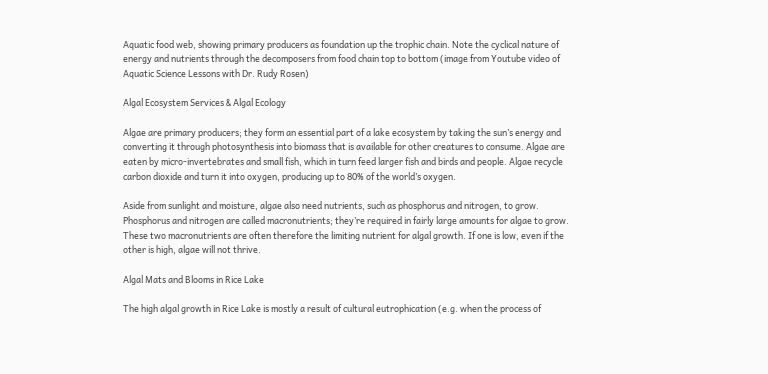Aquatic food web, showing primary producers as foundation up the trophic chain. Note the cyclical nature of energy and nutrients through the decomposers from food chain top to bottom (image from Youtube video of Aquatic Science Lessons with Dr. Rudy Rosen)

Algal Ecosystem Services & Algal Ecology

Algae are primary producers; they form an essential part of a lake ecosystem by taking the sun’s energy and converting it through photosynthesis into biomass that is available for other creatures to consume. Algae are eaten by micro-invertebrates and small fish, which in turn feed larger fish and birds and people. Algae recycle carbon dioxide and turn it into oxygen, producing up to 80% of the world’s oxygen.

Aside from sunlight and moisture, algae also need nutrients, such as phosphorus and nitrogen, to grow. Phosphorus and nitrogen are called macronutrients; they’re required in fairly large amounts for algae to grow. These two macronutrients are often therefore the limiting nutrient for algal growth. If one is low, even if the other is high, algae will not thrive.

Algal Mats and Blooms in Rice Lake

The high algal growth in Rice Lake is mostly a result of cultural eutrophication (e.g. when the process of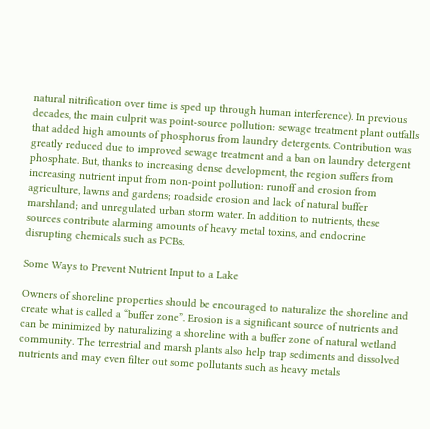natural nitrification over time is sped up through human interference). In previous decades, the main culprit was point-source pollution: sewage treatment plant outfalls that added high amounts of phosphorus from laundry detergents. Contribution was greatly reduced due to improved sewage treatment and a ban on laundry detergent phosphate. But, thanks to increasing dense development, the region suffers from increasing nutrient input from non-point pollution: runoff and erosion from agriculture, lawns and gardens; roadside erosion and lack of natural buffer marshland; and unregulated urban storm water. In addition to nutrients, these sources contribute alarming amounts of heavy metal toxins, and endocrine disrupting chemicals such as PCBs.

Some Ways to Prevent Nutrient Input to a Lake

Owners of shoreline properties should be encouraged to naturalize the shoreline and create what is called a “buffer zone”. Erosion is a significant source of nutrients and can be minimized by naturalizing a shoreline with a buffer zone of natural wetland community. The terrestrial and marsh plants also help trap sediments and dissolved nutrients and may even filter out some pollutants such as heavy metals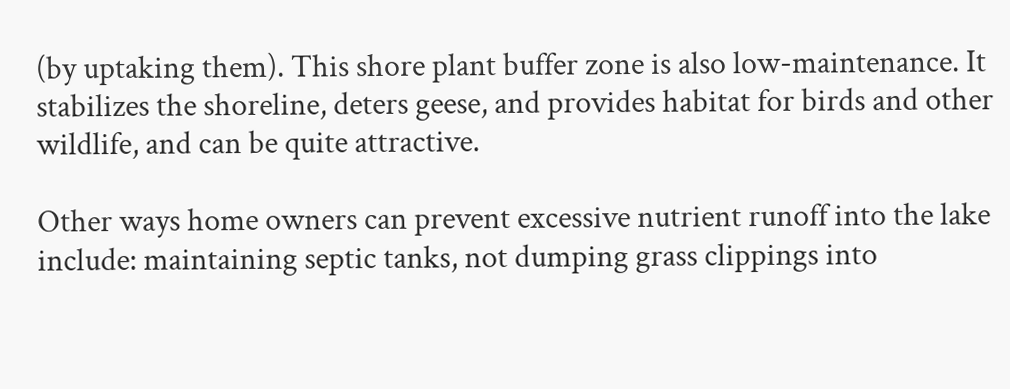(by uptaking them). This shore plant buffer zone is also low-maintenance. It stabilizes the shoreline, deters geese, and provides habitat for birds and other wildlife, and can be quite attractive.

Other ways home owners can prevent excessive nutrient runoff into the lake include: maintaining septic tanks, not dumping grass clippings into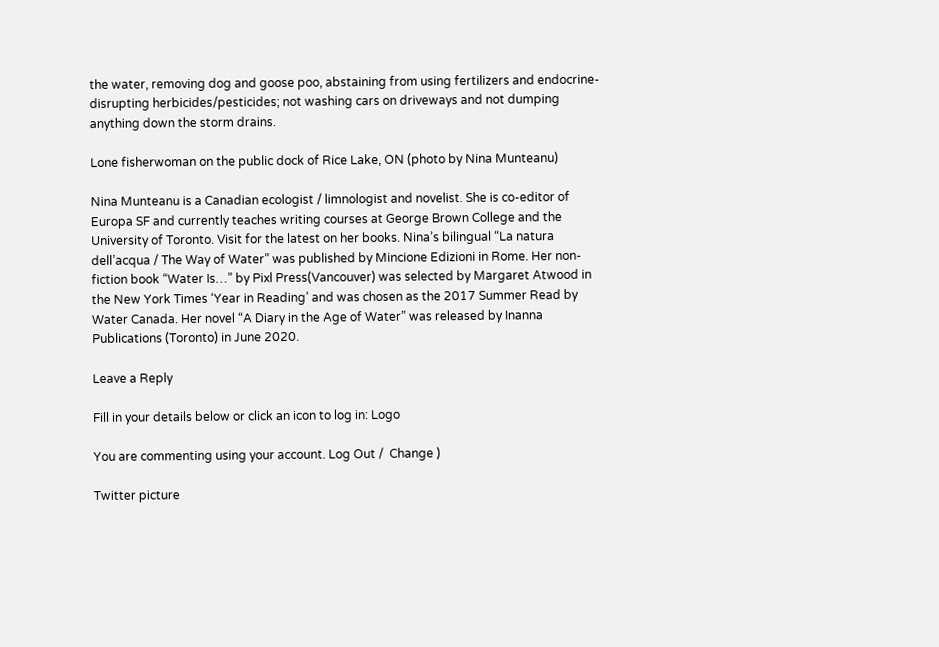the water, removing dog and goose poo, abstaining from using fertilizers and endocrine-disrupting herbicides/pesticides; not washing cars on driveways and not dumping anything down the storm drains.

Lone fisherwoman on the public dock of Rice Lake, ON (photo by Nina Munteanu)

Nina Munteanu is a Canadian ecologist / limnologist and novelist. She is co-editor of Europa SF and currently teaches writing courses at George Brown College and the University of Toronto. Visit for the latest on her books. Nina’s bilingual “La natura dell’acqua / The Way of Water” was published by Mincione Edizioni in Rome. Her non-fiction book “Water Is…” by Pixl Press(Vancouver) was selected by Margaret Atwood in the New York Times ‘Year in Reading’ and was chosen as the 2017 Summer Read by Water Canada. Her novel “A Diary in the Age of Water” was released by Inanna Publications (Toronto) in June 2020.

Leave a Reply

Fill in your details below or click an icon to log in: Logo

You are commenting using your account. Log Out /  Change )

Twitter picture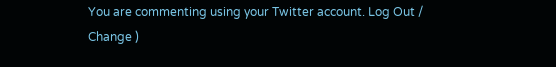You are commenting using your Twitter account. Log Out /  Change )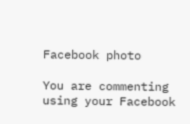Facebook photo

You are commenting using your Facebook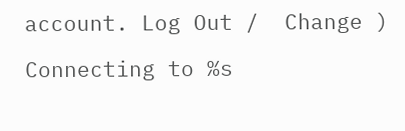account. Log Out /  Change )

Connecting to %s